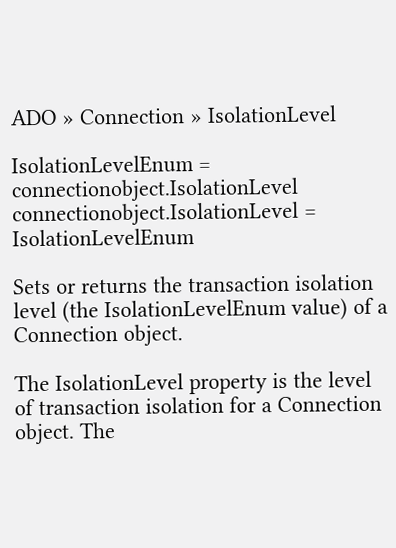ADO » Connection » IsolationLevel

IsolationLevelEnum = connectionobject.IsolationLevel
connectionobject.IsolationLevel = IsolationLevelEnum

Sets or returns the transaction isolation level (the IsolationLevelEnum value) of a Connection object.

The IsolationLevel property is the level of transaction isolation for a Connection object. The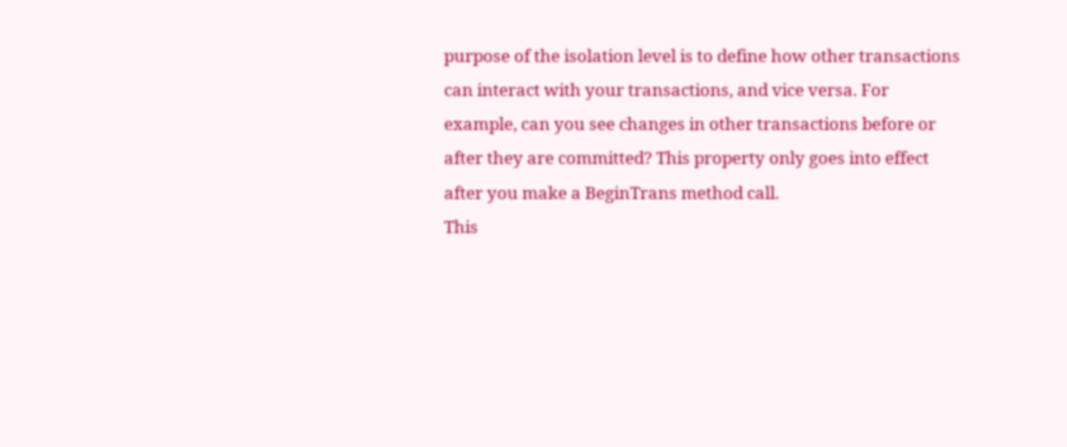purpose of the isolation level is to define how other transactions can interact with your transactions, and vice versa. For example, can you see changes in other transactions before or after they are committed? This property only goes into effect after you make a BeginTrans method call.
This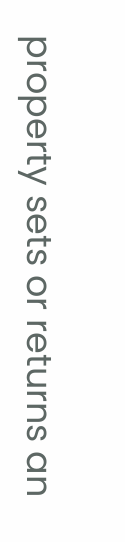property sets or returns an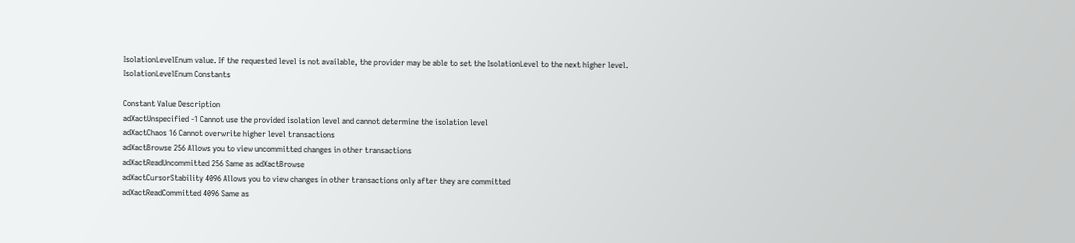IsolationLevelEnum value. If the requested level is not available, the provider may be able to set the IsolationLevel to the next higher level.
IsolationLevelEnum Constants

Constant Value Description
adXactUnspecified -1 Cannot use the provided isolation level and cannot determine the isolation level
adXactChaos 16 Cannot overwrite higher level transactions
adXactBrowse 256 Allows you to view uncommitted changes in other transactions
adXactReadUncommitted 256 Same as adXactBrowse
adXactCursorStability 4096 Allows you to view changes in other transactions only after they are committed
adXactReadCommitted 4096 Same as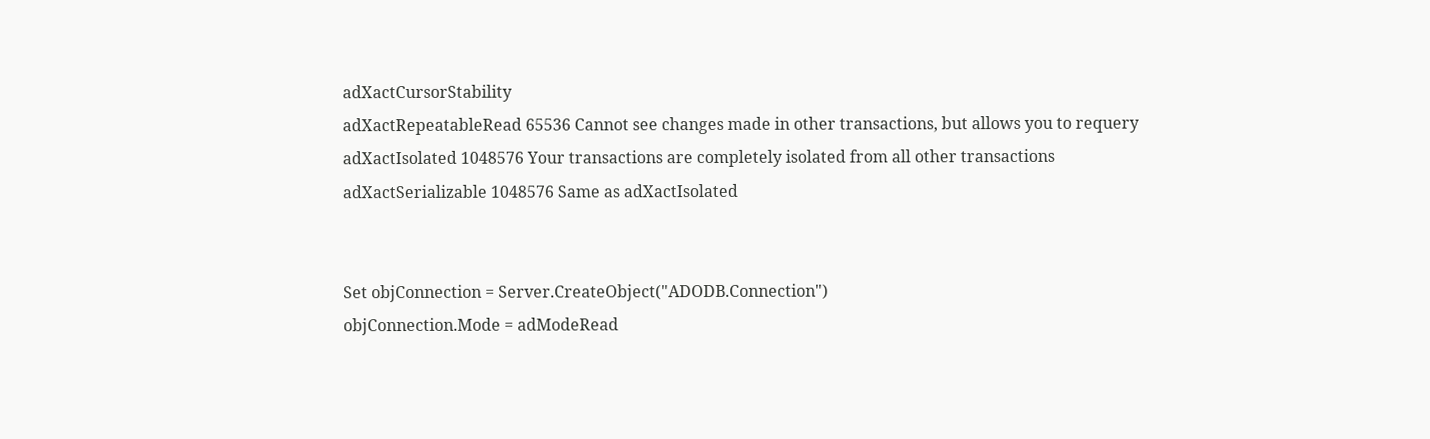adXactCursorStability
adXactRepeatableRead 65536 Cannot see changes made in other transactions, but allows you to requery
adXactIsolated 1048576 Your transactions are completely isolated from all other transactions
adXactSerializable 1048576 Same as adXactIsolated


Set objConnection = Server.CreateObject("ADODB.Connection")
objConnection.Mode = adModeRead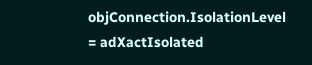objConnection.IsolationLevel = adXactIsolated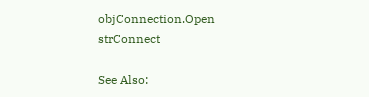objConnection.Open strConnect

See Also: